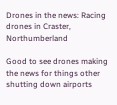Drones in the news: Racing drones in Craster, Northumberland

Good to see drones making the news for things other shutting down airports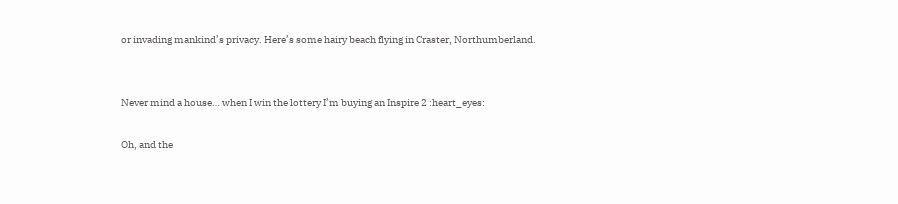or invading mankind’s privacy. Here’s some hairy beach flying in Craster, Northumberland.


Never mind a house… when I win the lottery I’m buying an Inspire 2 :heart_eyes:

Oh, and the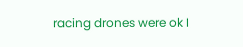racing drones were ok I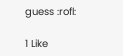guess :rofl:

1 Like